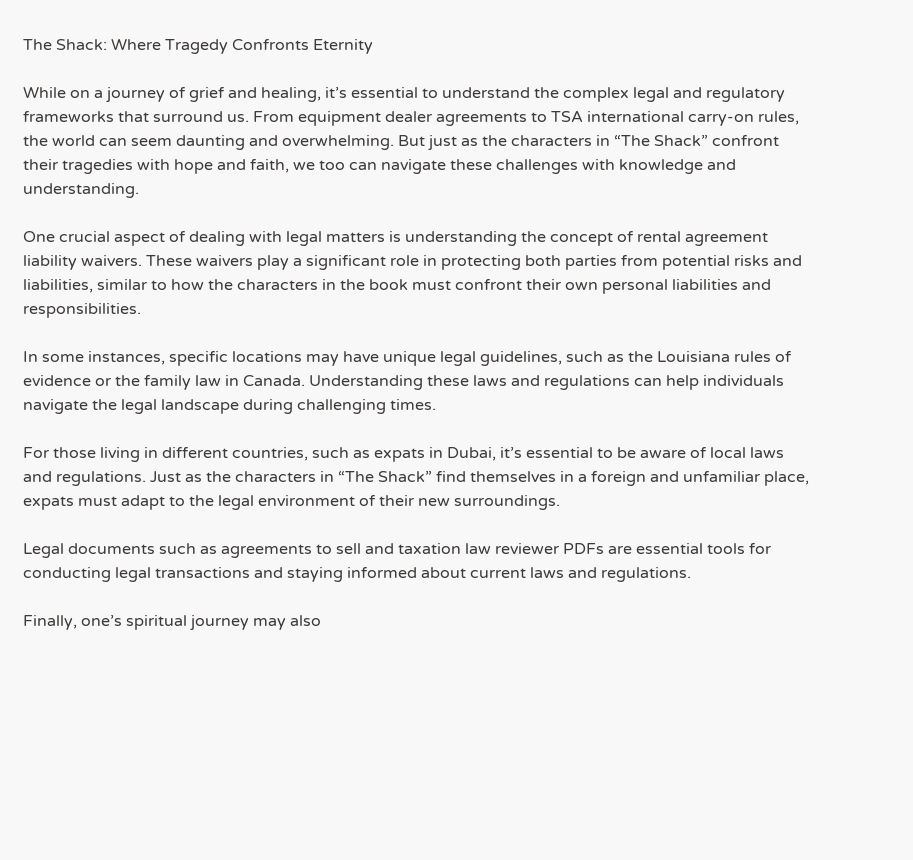The Shack: Where Tragedy Confronts Eternity

While on a journey of grief and healing, it’s essential to understand the complex legal and regulatory frameworks that surround us. From equipment dealer agreements to TSA international carry-on rules, the world can seem daunting and overwhelming. But just as the characters in “The Shack” confront their tragedies with hope and faith, we too can navigate these challenges with knowledge and understanding.

One crucial aspect of dealing with legal matters is understanding the concept of rental agreement liability waivers. These waivers play a significant role in protecting both parties from potential risks and liabilities, similar to how the characters in the book must confront their own personal liabilities and responsibilities.

In some instances, specific locations may have unique legal guidelines, such as the Louisiana rules of evidence or the family law in Canada. Understanding these laws and regulations can help individuals navigate the legal landscape during challenging times.

For those living in different countries, such as expats in Dubai, it’s essential to be aware of local laws and regulations. Just as the characters in “The Shack” find themselves in a foreign and unfamiliar place, expats must adapt to the legal environment of their new surroundings.

Legal documents such as agreements to sell and taxation law reviewer PDFs are essential tools for conducting legal transactions and staying informed about current laws and regulations.

Finally, one’s spiritual journey may also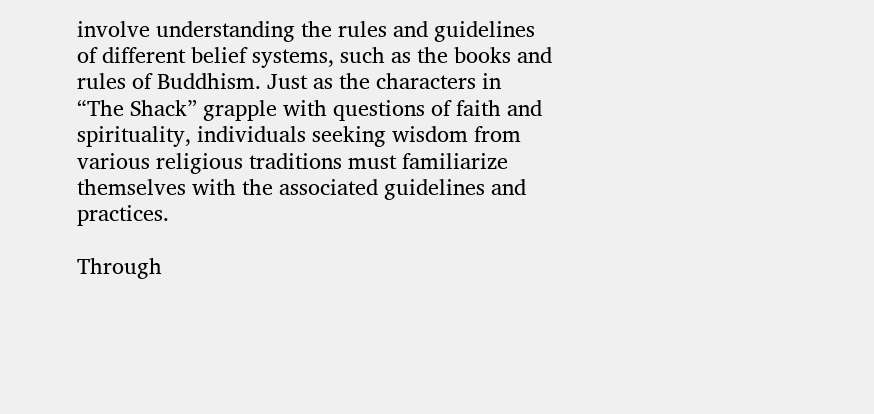involve understanding the rules and guidelines of different belief systems, such as the books and rules of Buddhism. Just as the characters in “The Shack” grapple with questions of faith and spirituality, individuals seeking wisdom from various religious traditions must familiarize themselves with the associated guidelines and practices.

Through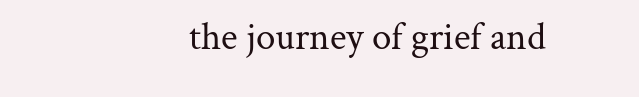the journey of grief and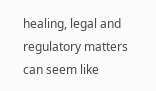healing, legal and regulatory matters can seem like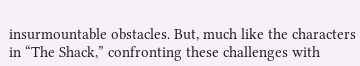insurmountable obstacles. But, much like the characters in “The Shack,” confronting these challenges with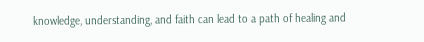knowledge, understanding, and faith can lead to a path of healing and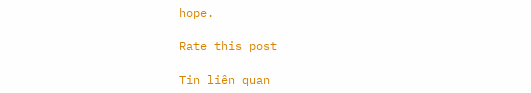hope.

Rate this post

Tin liên quan